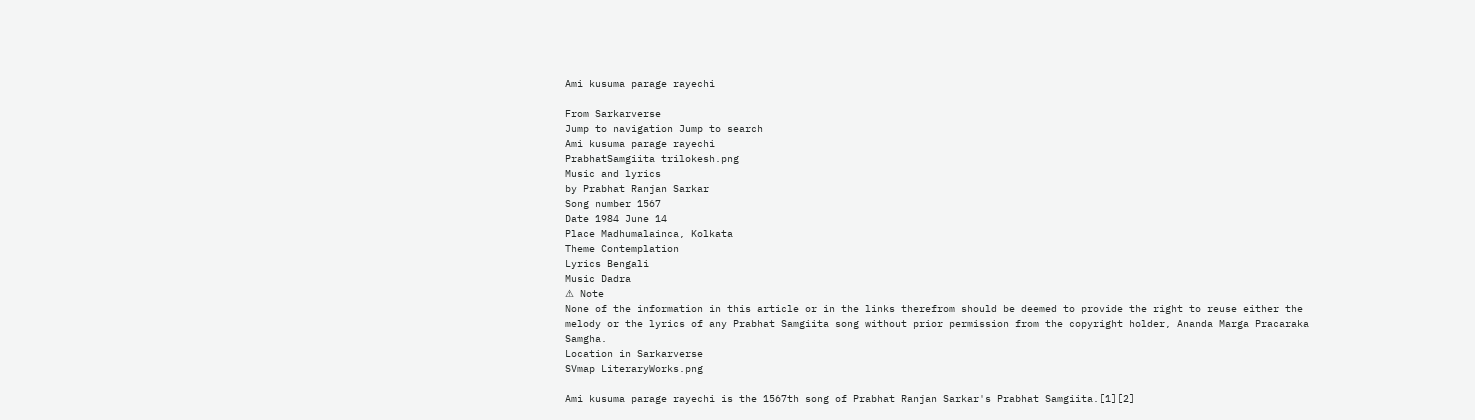Ami kusuma parage rayechi

From Sarkarverse
Jump to navigation Jump to search
Ami kusuma parage rayechi
PrabhatSamgiita trilokesh.png
Music and lyrics
by Prabhat Ranjan Sarkar
Song number 1567
Date 1984 June 14
Place Madhumalainca, Kolkata
Theme Contemplation
Lyrics Bengali
Music Dadra
⚠ Note
None of the information in this article or in the links therefrom should be deemed to provide the right to reuse either the melody or the lyrics of any Prabhat Samgiita song without prior permission from the copyright holder, Ananda Marga Pracaraka Samgha.
Location in Sarkarverse
SVmap LiteraryWorks.png

Ami kusuma parage rayechi is the 1567th song of Prabhat Ranjan Sarkar's Prabhat Samgiita.[1][2]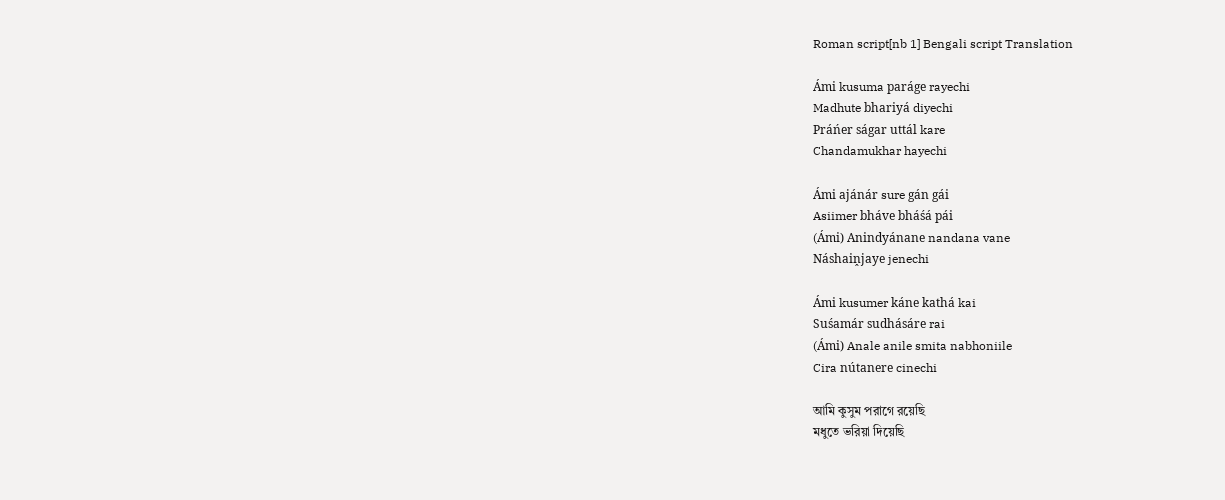Roman script[nb 1] Bengali script Translation

Ámi kusuma paráge rayechi
Madhute bhariyá diyechi
Práńer ságar uttál kare
Chandamukhar hayechi

Ámi ajánár sure gán gái
Asiimer bháve bháśá pái
(Ámi) Anindyánane nandana vane
Náshaiṋjaye jenechi

Ámi kusumer káne kathá kai
Suśamár sudhásáre rai
(Ámi) Anale anile smita nabhoniile
Cira nútanere cinechi

আমি কুসুম পরাগে রয়েছি
মধুতে ভরিয়া দিয়েছি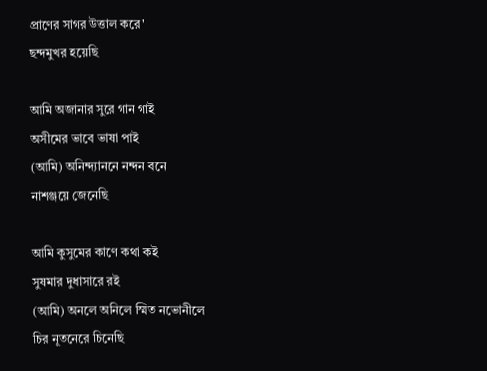প্রাণের সাগর উত্তাল করে'
ছন্দমুখর হয়েছি

আমি অজানার সুরে গান গাই
অসীমের ভাবে ভাষা পাই
(আমি) অনিন্দ্যাননে নন্দন বনে
নাশঞ্জয়ে জেনেছি

আমি কুসুমের কাণে কথা কই
সুষমার দুধাসারে রই
(আমি) অনলে অনিলে স্মিত নভোনীলে
চির নূতনেরে চিনেছি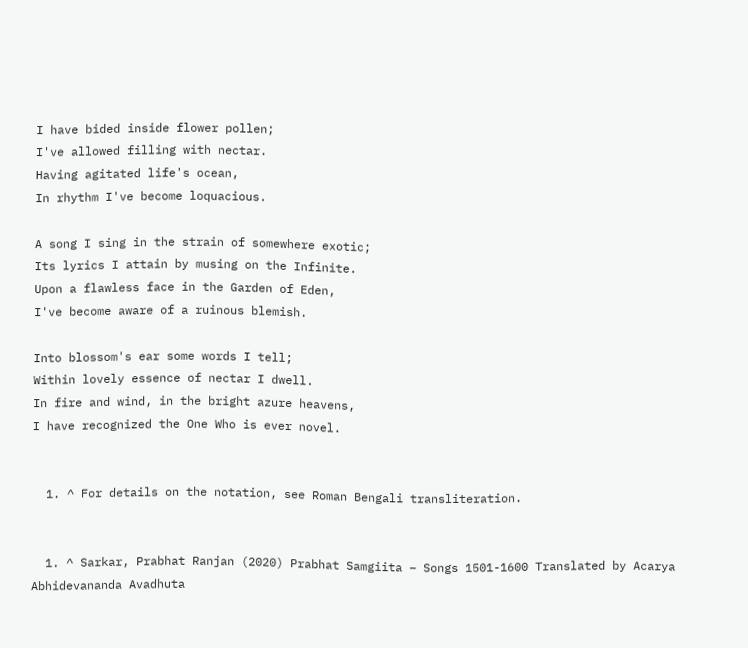I have bided inside flower pollen;
I've allowed filling with nectar.
Having agitated life's ocean,
In rhythm I've become loquacious.

A song I sing in the strain of somewhere exotic;
Its lyrics I attain by musing on the Infinite.
Upon a flawless face in the Garden of Eden,
I've become aware of a ruinous blemish.

Into blossom's ear some words I tell;
Within lovely essence of nectar I dwell.
In fire and wind, in the bright azure heavens,
I have recognized the One Who is ever novel.


  1. ^ For details on the notation, see Roman Bengali transliteration.


  1. ^ Sarkar, Prabhat Ranjan (2020) Prabhat Samgiita – Songs 1501-1600 Translated by Acarya Abhidevananda Avadhuta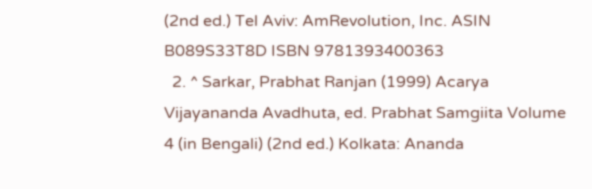(2nd ed.) Tel Aviv: AmRevolution, Inc. ASIN B089S33T8D ISBN 9781393400363
  2. ^ Sarkar, Prabhat Ranjan (1999) Acarya Vijayananda Avadhuta, ed. Prabhat Samgiita Volume 4 (in Bengali) (2nd ed.) Kolkata: Ananda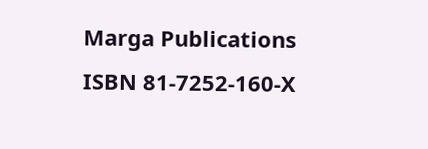Marga Publications ISBN 81-7252-160-X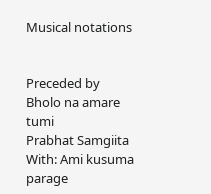Musical notations


Preceded by
Bholo na amare tumi
Prabhat Samgiita
With: Ami kusuma parage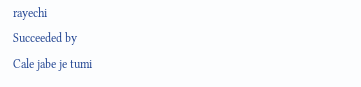rayechi
Succeeded by
Cale jabe je tumi